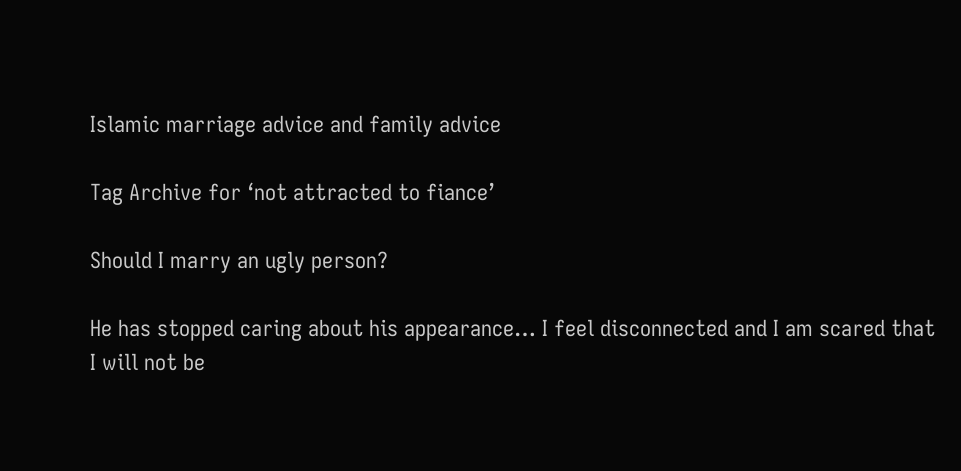Islamic marriage advice and family advice

Tag Archive for ‘not attracted to fiance’

Should I marry an ugly person?

He has stopped caring about his appearance… I feel disconnected and I am scared that I will not be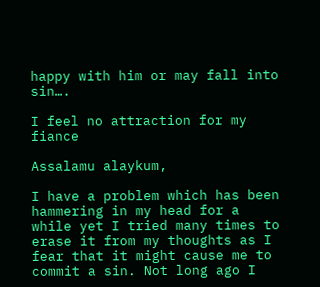happy with him or may fall into sin….

I feel no attraction for my fiance

Assalamu alaykum,

I have a problem which has been hammering in my head for a while yet I tried many times to erase it from my thoughts as I fear that it might cause me to commit a sin. Not long ago I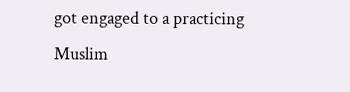got engaged to a practicing Muslim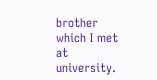brother which I met at university.